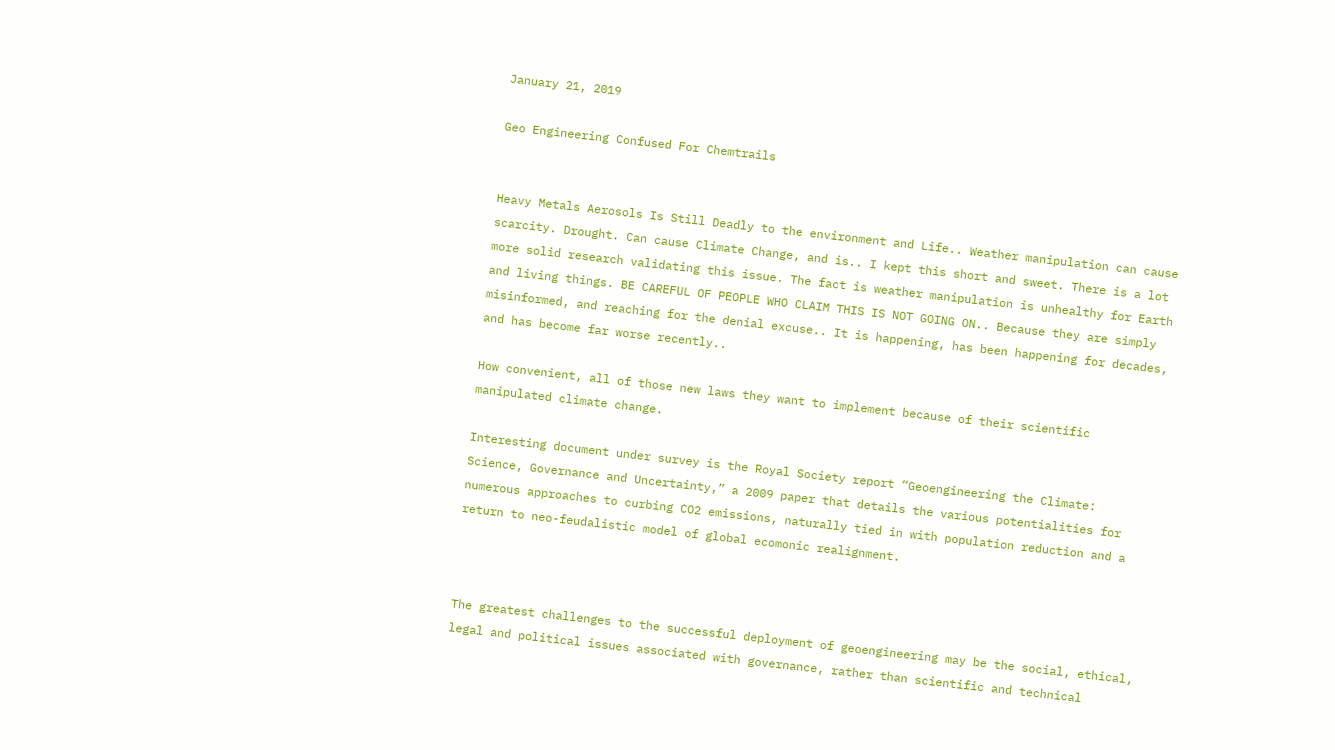January 21, 2019

Geo Engineering Confused For Chemtrails


Heavy Metals Aerosols Is Still Deadly to the environment and Life.. Weather manipulation can cause scarcity. Drought. Can cause Climate Change, and is.. I kept this short and sweet. There is a lot more solid research validating this issue. The fact is weather manipulation is unhealthy for Earth and living things. BE CAREFUL OF PEOPLE WHO CLAIM THIS IS NOT GOING ON.. Because they are simply misinformed, and reaching for the denial excuse.. It is happening, has been happening for decades, and has become far worse recently..

How convenient, all of those new laws they want to implement because of their scientific manipulated climate change.

Interesting document under survey is the Royal Society report “Geoengineering the Climate: Science, Governance and Uncertainty,” a 2009 paper that details the various potentialities for numerous approaches to curbing CO2 emissions, naturally tied in with population reduction and a return to neo-feudalistic model of global ecomonic realignment.



The greatest challenges to the successful deployment of geoengineering may be the social, ethical, legal and political issues associated with governance, rather than scientific and technical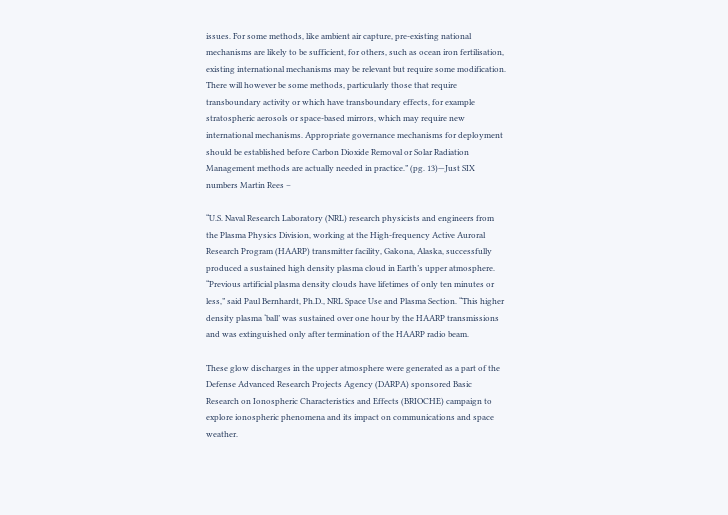issues. For some methods, like ambient air capture, pre-existing national mechanisms are likely to be sufficient, for others, such as ocean iron fertilisation, existing international mechanisms may be relevant but require some modification. There will however be some methods, particularly those that require transboundary activity or which have transboundary effects, for example stratospheric aerosols or space-based mirrors, which may require new international mechanisms. Appropriate governance mechanisms for deployment should be established before Carbon Dioxide Removal or Solar Radiation Management methods are actually needed in practice.” (pg. 13)—Just SIX numbers Martin Rees –

“U.S. Naval Research Laboratory (NRL) research physicists and engineers from the Plasma Physics Division, working at the High-frequency Active Auroral Research Program (HAARP) transmitter facility, Gakona, Alaska, successfully produced a sustained high density plasma cloud in Earth’s upper atmosphere. “Previous artificial plasma density clouds have lifetimes of only ten minutes or less,” said Paul Bernhardt, Ph.D., NRL Space Use and Plasma Section. “This higher density plasma ‘ball’ was sustained over one hour by the HAARP transmissions and was extinguished only after termination of the HAARP radio beam.

These glow discharges in the upper atmosphere were generated as a part of the Defense Advanced Research Projects Agency (DARPA) sponsored Basic Research on Ionospheric Characteristics and Effects (BRIOCHE) campaign to explore ionospheric phenomena and its impact on communications and space weather.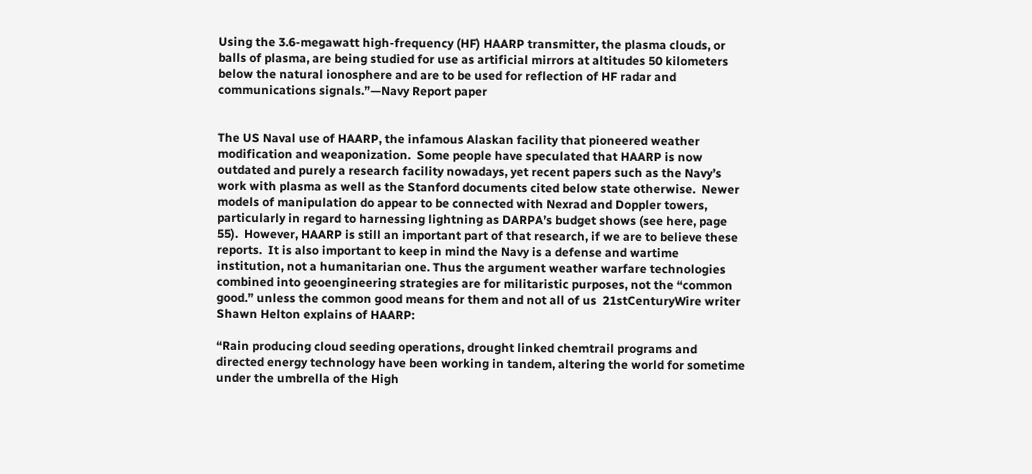Using the 3.6-megawatt high-frequency (HF) HAARP transmitter, the plasma clouds, or balls of plasma, are being studied for use as artificial mirrors at altitudes 50 kilometers below the natural ionosphere and are to be used for reflection of HF radar and communications signals.”—Navy Report paper


The US Naval use of HAARP, the infamous Alaskan facility that pioneered weather modification and weaponization.  Some people have speculated that HAARP is now outdated and purely a research facility nowadays, yet recent papers such as the Navy’s work with plasma as well as the Stanford documents cited below state otherwise.  Newer models of manipulation do appear to be connected with Nexrad and Doppler towers, particularly in regard to harnessing lightning as DARPA’s budget shows (see here, page 55).  However, HAARP is still an important part of that research, if we are to believe these reports.  It is also important to keep in mind the Navy is a defense and wartime institution, not a humanitarian one. Thus the argument weather warfare technologies combined into geoengineering strategies are for militaristic purposes, not the “common good.” unless the common good means for them and not all of us  21stCenturyWire writer Shawn Helton explains of HAARP:

“Rain producing cloud seeding operations, drought linked chemtrail programs and directed energy technology have been working in tandem, altering the world for sometime under the umbrella of the High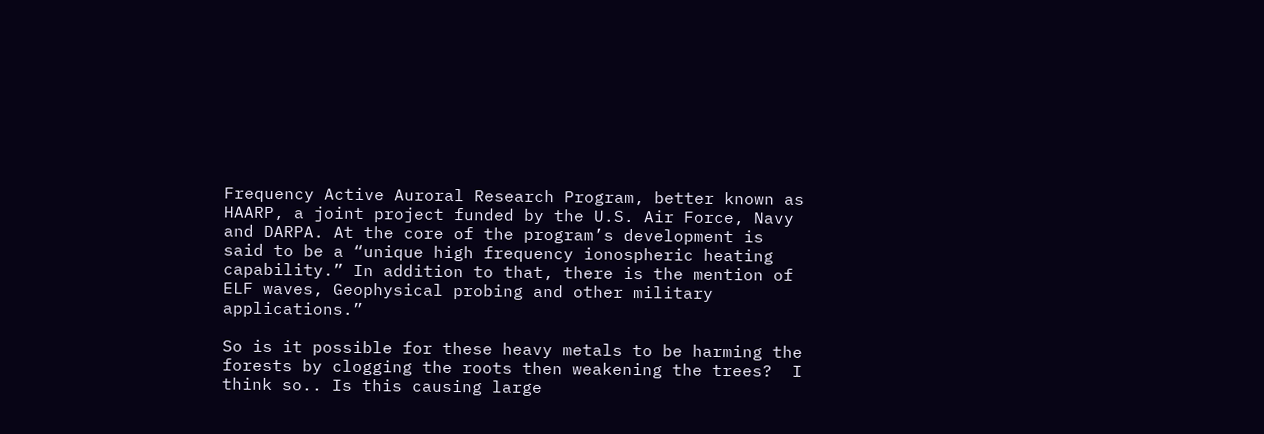Frequency Active Auroral Research Program, better known as HAARP, a joint project funded by the U.S. Air Force, Navy and DARPA. At the core of the program’s development is said to be a “unique high frequency ionospheric heating capability.” In addition to that, there is the mention of ELF waves, Geophysical probing and other military applications.”

So is it possible for these heavy metals to be harming the forests by clogging the roots then weakening the trees?  I think so.. Is this causing large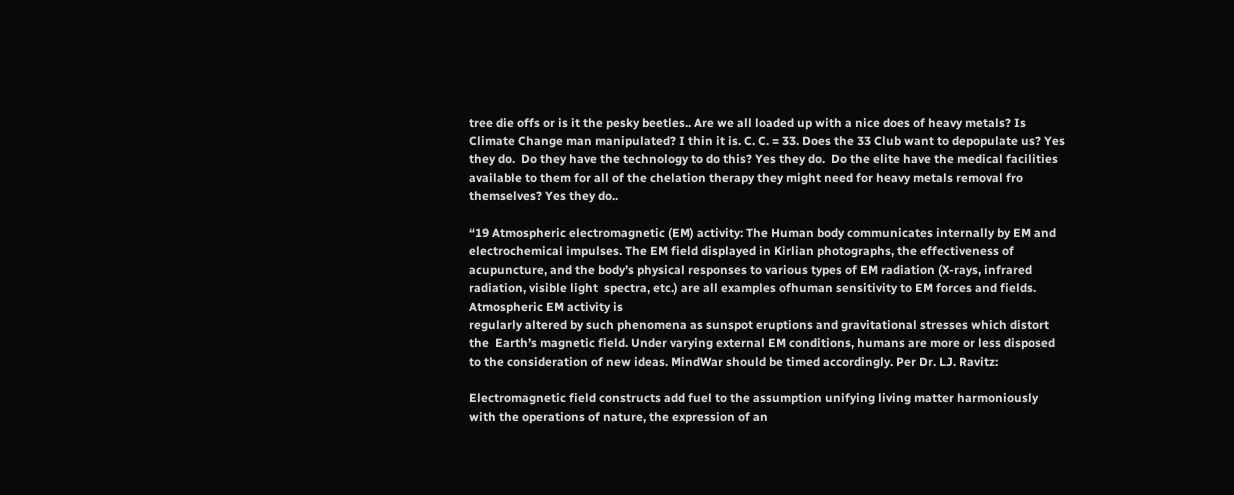tree die offs or is it the pesky beetles.. Are we all loaded up with a nice does of heavy metals? Is Climate Change man manipulated? I thin it is. C. C. = 33. Does the 33 Club want to depopulate us? Yes they do.  Do they have the technology to do this? Yes they do.  Do the elite have the medical facilities available to them for all of the chelation therapy they might need for heavy metals removal fro themselves? Yes they do..

“19 Atmospheric electromagnetic (EM) activity: The Human body communicates internally by EM and  electrochemical impulses. The EM field displayed in Kirlian photographs, the effectiveness of acupuncture, and the body’s physical responses to various types of EM radiation (X-rays, infrared radiation, visible light  spectra, etc.) are all examples ofhuman sensitivity to EM forces and fields. Atmospheric EM activity is
regularly altered by such phenomena as sunspot eruptions and gravitational stresses which distort the  Earth’s magnetic field. Under varying external EM conditions, humans are more or less disposed to the consideration of new ideas. MindWar should be timed accordingly. Per Dr. LJ. Ravitz:

Electromagnetic field constructs add fuel to the assumption unifying living matter harmoniously with the operations of nature, the expression of an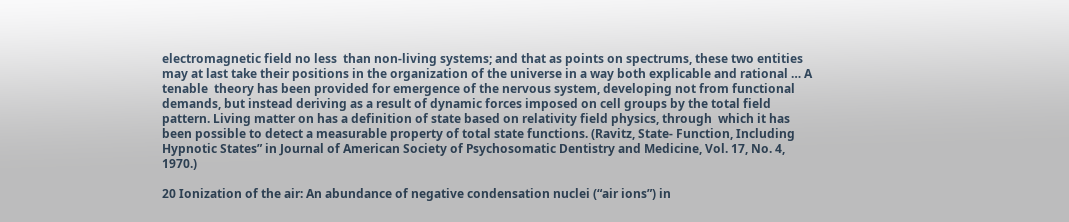electromagnetic field no less  than non-living systems; and that as points on spectrums, these two entities may at last take their positions in the organization of the universe in a way both explicable and rational … A tenable  theory has been provided for emergence of the nervous system, developing not from functional  demands, but instead deriving as a result of dynamic forces imposed on cell groups by the total field pattern. Living matter on has a definition of state based on relativity field physics, through  which it has been possible to detect a measurable property of total state functions. (Ravitz, State- Function, Including Hypnotic States” in Journal of American Society of Psychosomatic Dentistry and Medicine, Vol. 17, No. 4, 1970.)

20 Ionization of the air: An abundance of negative condensation nuclei (“air ions”) in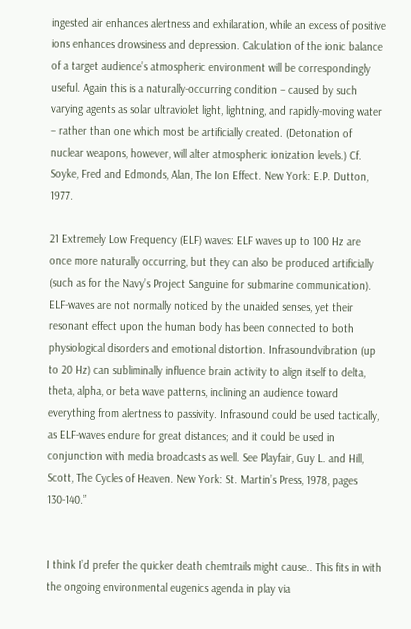ingested air enhances alertness and exhilaration, while an excess of positive ions enhances drowsiness and depression. Calculation of the ionic balance of a target audience’s atmospheric environment will be correspondingly useful. Again this is a naturally-occurring condition – caused by such varying agents as solar ultraviolet light, lightning, and rapidly-moving water – rather than one which most be artificially created. (Detonation of nuclear weapons, however, will alter atmospheric ionization levels.) Cf. Soyke, Fred and Edmonds, Alan, The Ion Effect. New York: E.P. Dutton, 1977.

21 Extremely Low Frequency (ELF) waves: ELF waves up to 100 Hz are once more naturally occurring, but they can also be produced artificially (such as for the Navy’s Project Sanguine for submarine communication). ELF-waves are not normally noticed by the unaided senses, yet their resonant effect upon the human body has been connected to both physiological disorders and emotional distortion. Infrasoundvibration (up to 20 Hz) can subliminally influence brain activity to align itself to delta, theta, alpha, or beta wave patterns, inclining an audience toward everything from alertness to passivity. Infrasound could be used tactically, as ELF-waves endure for great distances; and it could be used in conjunction with media broadcasts as well. See Playfair, Guy L. and Hill, Scott, The Cycles of Heaven. New York: St. Martin’s Press, 1978, pages 130-140.”


I think I’d prefer the quicker death chemtrails might cause.. This fits in with the ongoing environmental eugenics agenda in play via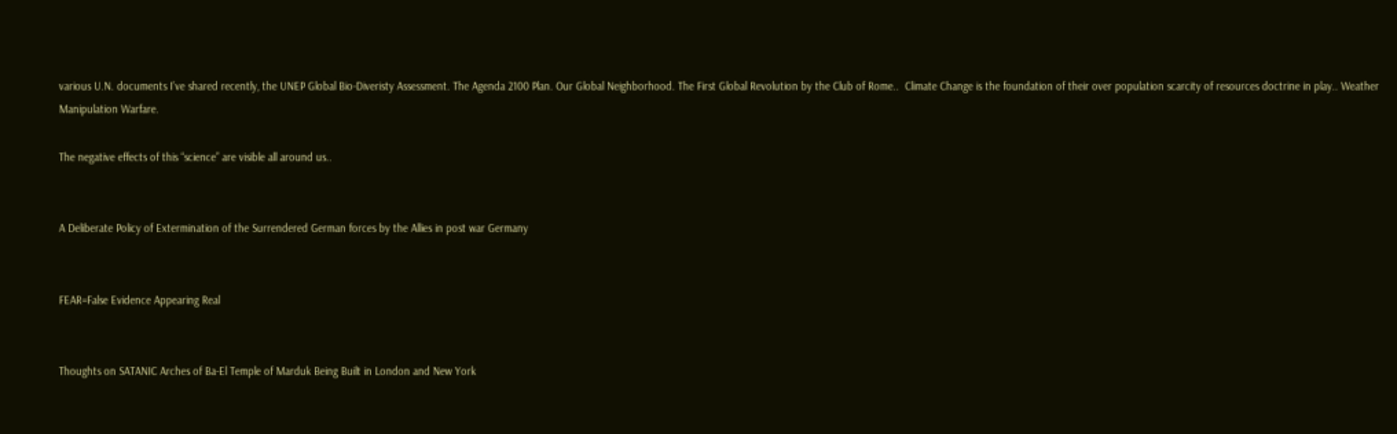various U.N. documents I’ve shared recently, the UNEP Global Bio-Diveristy Assessment. The Agenda 2100 Plan. Our Global Neighborhood. The First Global Revolution by the Club of Rome..  Climate Change is the foundation of their over population scarcity of resources doctrine in play.. Weather Manipulation Warfare.

The negative effects of this “science” are visible all around us..


A Deliberate Policy of Extermination of the Surrendered German forces by the Allies in post war Germany


FEAR=False Evidence Appearing Real


Thoughts on SATANIC Arches of Ba-El Temple of Marduk Being Built in London and New York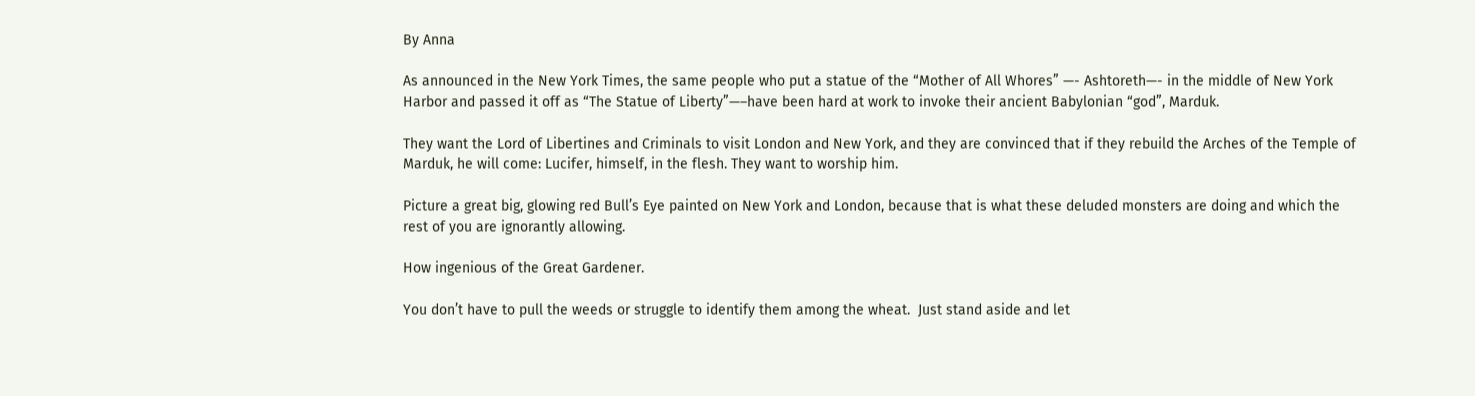By Anna

As announced in the New York Times, the same people who put a statue of the “Mother of All Whores” —- Ashtoreth—- in the middle of New York Harbor and passed it off as “The Statue of Liberty”—–have been hard at work to invoke their ancient Babylonian “god”, Marduk.

They want the Lord of Libertines and Criminals to visit London and New York, and they are convinced that if they rebuild the Arches of the Temple of Marduk, he will come: Lucifer, himself, in the flesh. They want to worship him.

Picture a great big, glowing red Bull’s Eye painted on New York and London, because that is what these deluded monsters are doing and which the rest of you are ignorantly allowing.

How ingenious of the Great Gardener.

You don’t have to pull the weeds or struggle to identify them among the wheat.  Just stand aside and let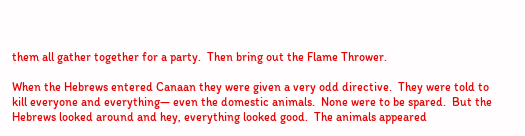them all gather together for a party.  Then bring out the Flame Thrower.

When the Hebrews entered Canaan they were given a very odd directive.  They were told to kill everyone and everything— even the domestic animals.  None were to be spared.  But the Hebrews looked around and hey, everything looked good.  The animals appeared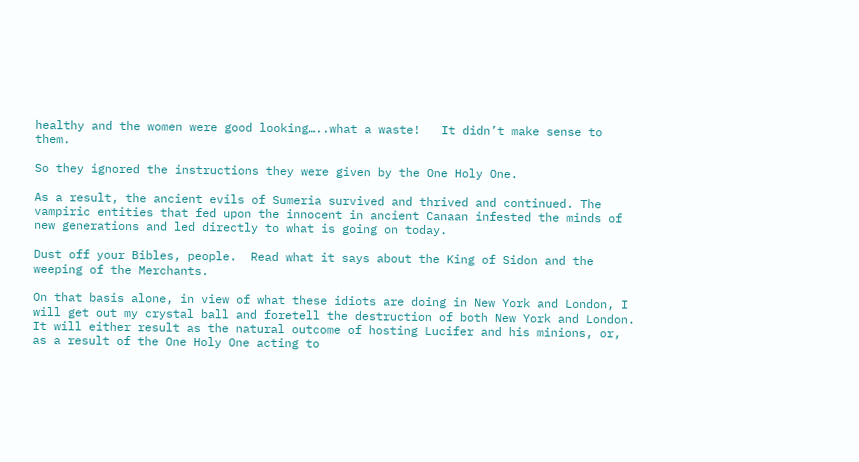healthy and the women were good looking…..what a waste!   It didn’t make sense to them.

So they ignored the instructions they were given by the One Holy One.

As a result, the ancient evils of Sumeria survived and thrived and continued. The vampiric entities that fed upon the innocent in ancient Canaan infested the minds of new generations and led directly to what is going on today.

Dust off your Bibles, people.  Read what it says about the King of Sidon and the weeping of the Merchants.

On that basis alone, in view of what these idiots are doing in New York and London, I will get out my crystal ball and foretell the destruction of both New York and London.  It will either result as the natural outcome of hosting Lucifer and his minions, or, as a result of the One Holy One acting to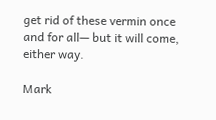get rid of these vermin once and for all— but it will come, either way.

Mark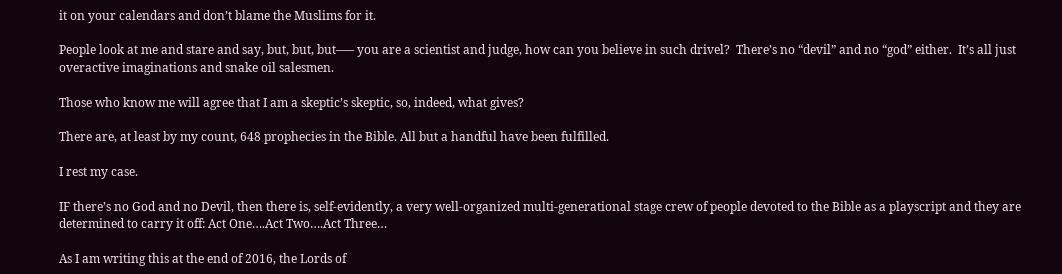it on your calendars and don’t blame the Muslims for it.

People look at me and stare and say, but, but, but—– you are a scientist and judge, how can you believe in such drivel?  There’s no “devil” and no “god” either.  It’s all just overactive imaginations and snake oil salesmen.

Those who know me will agree that I am a skeptic’s skeptic, so, indeed, what gives?

There are, at least by my count, 648 prophecies in the Bible. All but a handful have been fulfilled.

I rest my case.

IF there’s no God and no Devil, then there is, self-evidently, a very well-organized multi-generational stage crew of people devoted to the Bible as a playscript and they are determined to carry it off: Act One….Act Two….Act Three…

As I am writing this at the end of 2016, the Lords of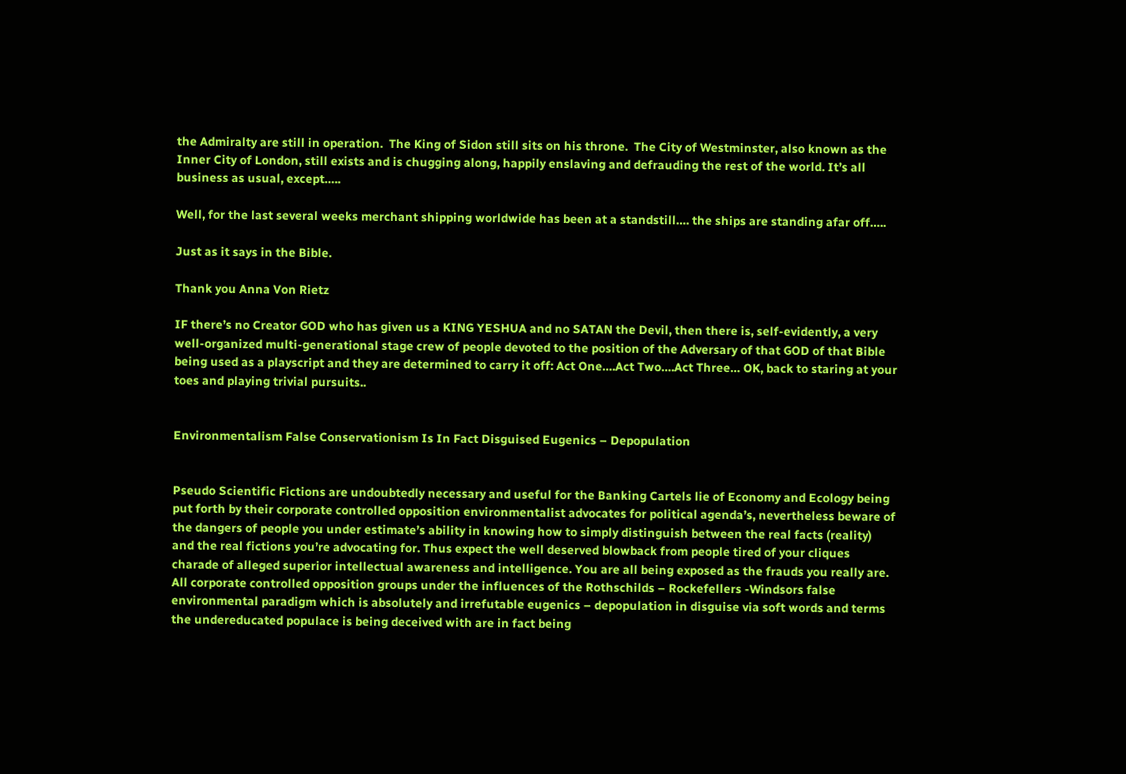the Admiralty are still in operation.  The King of Sidon still sits on his throne.  The City of Westminster, also known as the Inner City of London, still exists and is chugging along, happily enslaving and defrauding the rest of the world. It’s all business as usual, except…..

Well, for the last several weeks merchant shipping worldwide has been at a standstill…. the ships are standing afar off…..

Just as it says in the Bible.

Thank you Anna Von Rietz

IF there’s no Creator GOD who has given us a KING YESHUA and no SATAN the Devil, then there is, self-evidently, a very well-organized multi-generational stage crew of people devoted to the position of the Adversary of that GOD of that Bible being used as a playscript and they are determined to carry it off: Act One….Act Two….Act Three… OK, back to staring at your toes and playing trivial pursuits..


Environmentalism False Conservationism Is In Fact Disguised Eugenics – Depopulation


Pseudo Scientific Fictions are undoubtedly necessary and useful for the Banking Cartels lie of Economy and Ecology being put forth by their corporate controlled opposition environmentalist advocates for political agenda’s, nevertheless beware of the dangers of people you under estimate’s ability in knowing how to simply distinguish between the real facts (reality) and the real fictions you’re advocating for. Thus expect the well deserved blowback from people tired of your cliques charade of alleged superior intellectual awareness and intelligence. You are all being exposed as the frauds you really are.  All corporate controlled opposition groups under the influences of the Rothschilds – Rockefellers -Windsors false environmental paradigm which is absolutely and irrefutable eugenics – depopulation in disguise via soft words and terms the undereducated populace is being deceived with are in fact being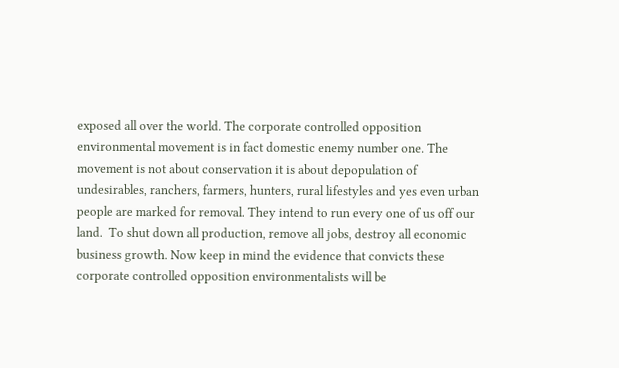exposed all over the world. The corporate controlled opposition environmental movement is in fact domestic enemy number one. The movement is not about conservation it is about depopulation of undesirables, ranchers, farmers, hunters, rural lifestyles and yes even urban people are marked for removal. They intend to run every one of us off our land.  To shut down all production, remove all jobs, destroy all economic business growth. Now keep in mind the evidence that convicts these corporate controlled opposition environmentalists will be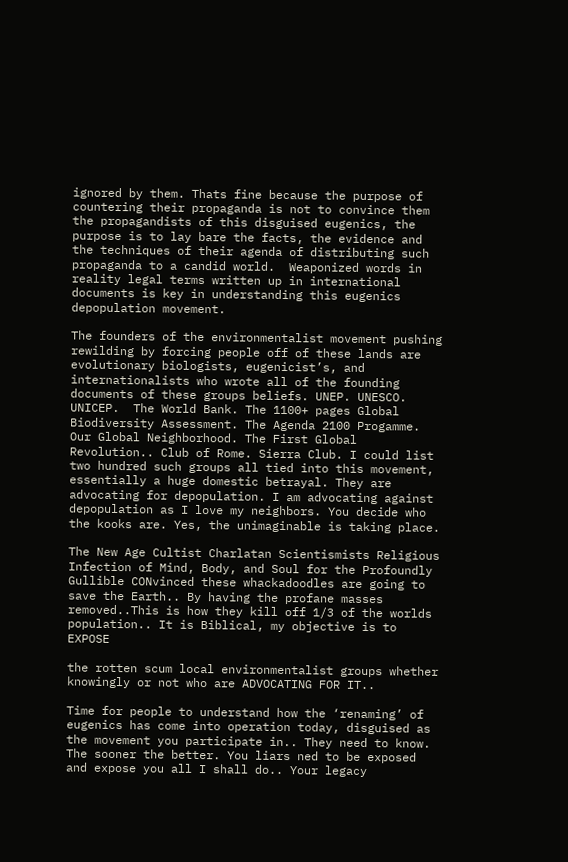ignored by them. Thats fine because the purpose of countering their propaganda is not to convince them the propagandists of this disguised eugenics, the purpose is to lay bare the facts, the evidence and the techniques of their agenda of distributing such propaganda to a candid world.  Weaponized words in reality legal terms written up in international documents is key in understanding this eugenics depopulation movement.

The founders of the environmentalist movement pushing rewilding by forcing people off of these lands are evolutionary biologists, eugenicist’s, and internationalists who wrote all of the founding documents of these groups beliefs. UNEP. UNESCO. UNICEP.  The World Bank. The 1100+ pages Global Biodiversity Assessment. The Agenda 2100 Progamme. Our Global Neighborhood. The First Global Revolution.. Club of Rome. Sierra Club. I could list two hundred such groups all tied into this movement, essentially a huge domestic betrayal. They are advocating for depopulation. I am advocating against depopulation as I love my neighbors. You decide who the kooks are. Yes, the unimaginable is taking place.

The New Age Cultist Charlatan Scientismists Religious Infection of Mind, Body, and Soul for the Profoundly Gullible CONvinced these whackadoodles are going to save the Earth.. By having the profane masses removed..This is how they kill off 1/3 of the worlds population.. It is Biblical, my objective is to EXPOSE

the rotten scum local environmentalist groups whether knowingly or not who are ADVOCATING FOR IT..

Time for people to understand how the ‘renaming’ of eugenics has come into operation today, disguised as the movement you participate in.. They need to know. The sooner the better. You liars ned to be exposed and expose you all I shall do.. Your legacy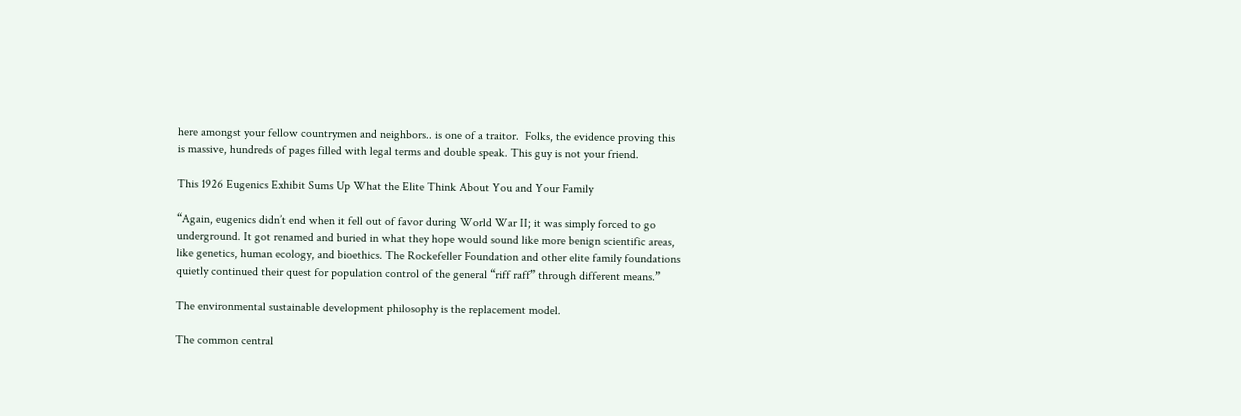here amongst your fellow countrymen and neighbors.. is one of a traitor.  Folks, the evidence proving this is massive, hundreds of pages filled with legal terms and double speak. This guy is not your friend.

This 1926 Eugenics Exhibit Sums Up What the Elite Think About You and Your Family

“Again, eugenics didn’t end when it fell out of favor during World War II; it was simply forced to go underground. It got renamed and buried in what they hope would sound like more benign scientific areas, like genetics, human ecology, and bioethics. The Rockefeller Foundation and other elite family foundations quietly continued their quest for population control of the general “riff raff” through different means.”

The environmental sustainable development philosophy is the replacement model.

The common central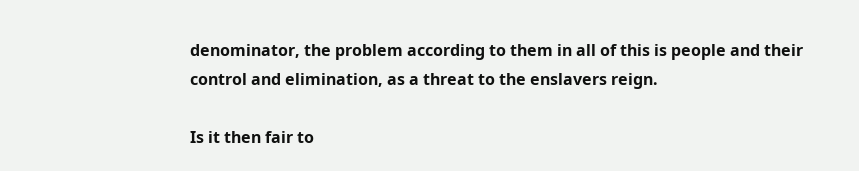denominator, the problem according to them in all of this is people and their control and elimination, as a threat to the enslavers reign.

Is it then fair to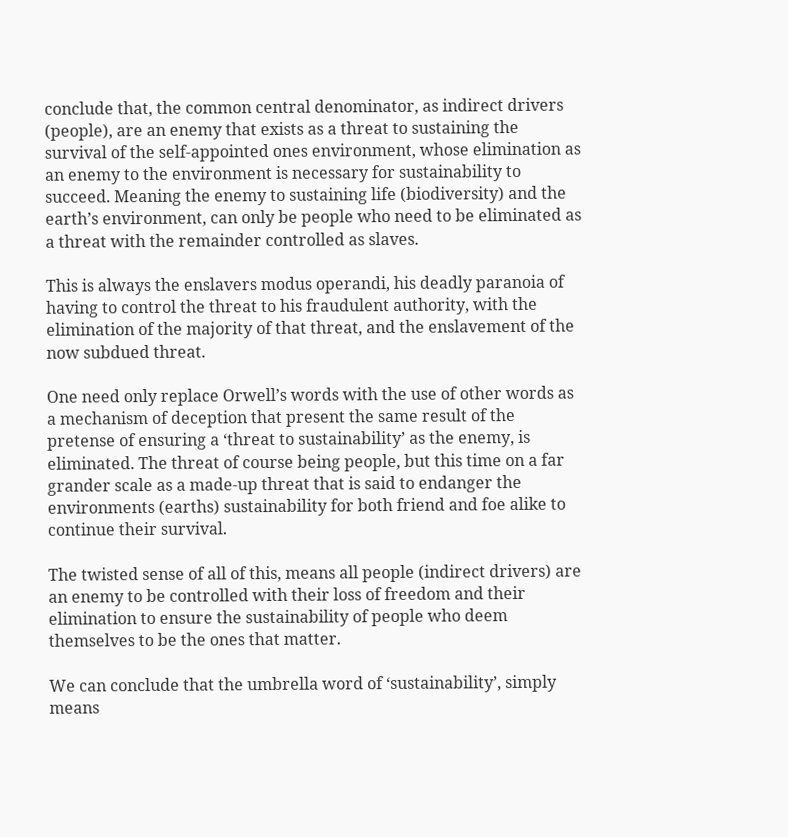conclude that, the common central denominator, as indirect drivers (people), are an enemy that exists as a threat to sustaining the survival of the self-appointed ones environment, whose elimination as an enemy to the environment is necessary for sustainability to succeed. Meaning the enemy to sustaining life (biodiversity) and the earth’s environment, can only be people who need to be eliminated as a threat with the remainder controlled as slaves.

This is always the enslavers modus operandi, his deadly paranoia of having to control the threat to his fraudulent authority, with the elimination of the majority of that threat, and the enslavement of the now subdued threat.

One need only replace Orwell’s words with the use of other words as a mechanism of deception that present the same result of the pretense of ensuring a ‘threat to sustainability’ as the enemy, is eliminated. The threat of course being people, but this time on a far grander scale as a made-up threat that is said to endanger the environments (earths) sustainability for both friend and foe alike to continue their survival.

The twisted sense of all of this, means all people (indirect drivers) are an enemy to be controlled with their loss of freedom and their elimination to ensure the sustainability of people who deem themselves to be the ones that matter.

We can conclude that the umbrella word of ‘sustainability’, simply means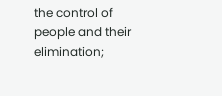the control of people and their elimination;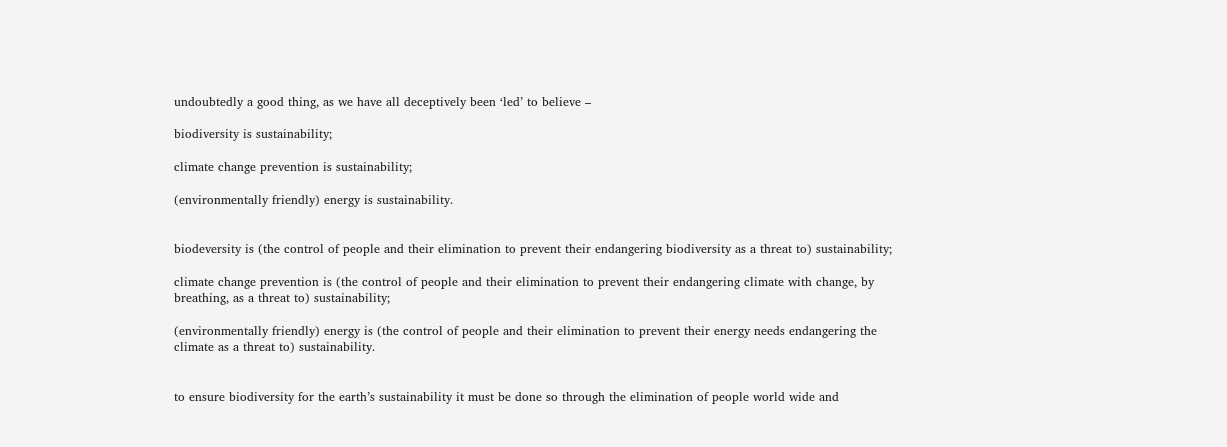undoubtedly a good thing, as we have all deceptively been ‘led’ to believe –

biodiversity is sustainability;

climate change prevention is sustainability;

(environmentally friendly) energy is sustainability.


biodeversity is (the control of people and their elimination to prevent their endangering biodiversity as a threat to) sustainability;

climate change prevention is (the control of people and their elimination to prevent their endangering climate with change, by breathing, as a threat to) sustainability;

(environmentally friendly) energy is (the control of people and their elimination to prevent their energy needs endangering the climate as a threat to) sustainability.


to ensure biodiversity for the earth’s sustainability it must be done so through the elimination of people world wide and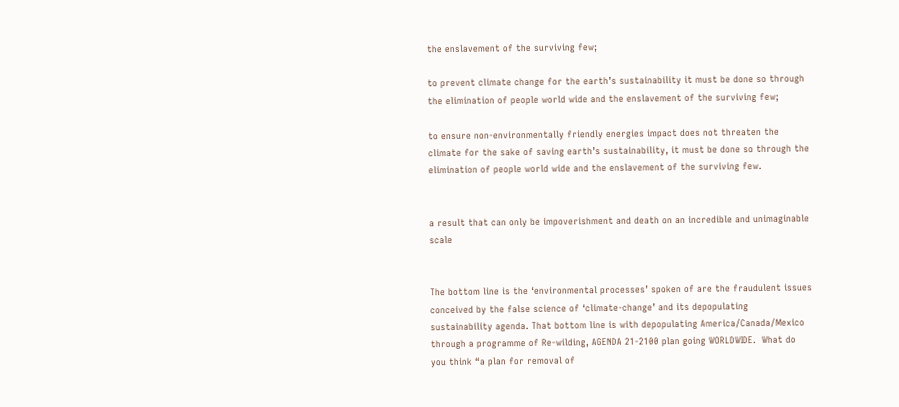the enslavement of the surviving few;

to prevent climate change for the earth’s sustainability it must be done so through the elimination of people world wide and the enslavement of the surviving few;

to ensure non-environmentally friendly energies impact does not threaten the climate for the sake of saving earth’s sustainability, it must be done so through the elimination of people world wide and the enslavement of the surviving few.


a result that can only be impoverishment and death on an incredible and unimaginable scale


The bottom line is the ‘environmental processes’ spoken of are the fraudulent issues conceived by the false science of ‘climate-change’ and its depopulating sustainability agenda. That bottom line is with depopulating America/Canada/Mexico through a programme of Re-wilding, AGENDA 21-2100 plan going WORLDWIDE.  What do you think “a plan for removal of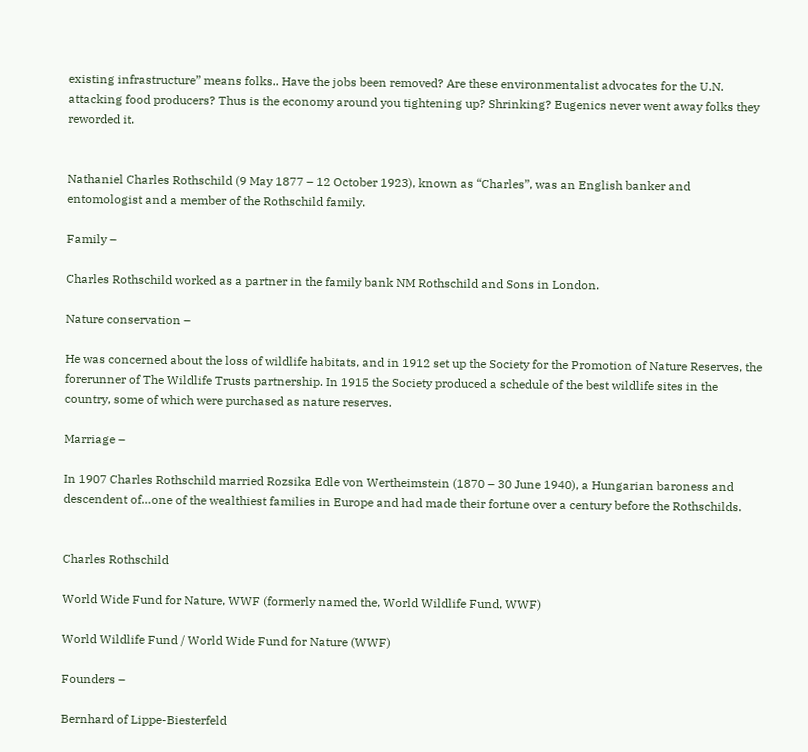existing infrastructure” means folks.. Have the jobs been removed? Are these environmentalist advocates for the U.N. attacking food producers? Thus is the economy around you tightening up? Shrinking? Eugenics never went away folks they reworded it.


Nathaniel Charles Rothschild (9 May 1877 – 12 October 1923), known as “Charles”, was an English banker and entomologist and a member of the Rothschild family.

Family –

Charles Rothschild worked as a partner in the family bank NM Rothschild and Sons in London.

Nature conservation –

He was concerned about the loss of wildlife habitats, and in 1912 set up the Society for the Promotion of Nature Reserves, the forerunner of The Wildlife Trusts partnership. In 1915 the Society produced a schedule of the best wildlife sites in the country, some of which were purchased as nature reserves.

Marriage –

In 1907 Charles Rothschild married Rozsika Edle von Wertheimstein (1870 – 30 June 1940), a Hungarian baroness and descendent of…one of the wealthiest families in Europe and had made their fortune over a century before the Rothschilds.


Charles Rothschild

World Wide Fund for Nature, WWF (formerly named the, World Wildlife Fund, WWF)

World Wildlife Fund / World Wide Fund for Nature (WWF)

Founders –

Bernhard of Lippe-Biesterfeld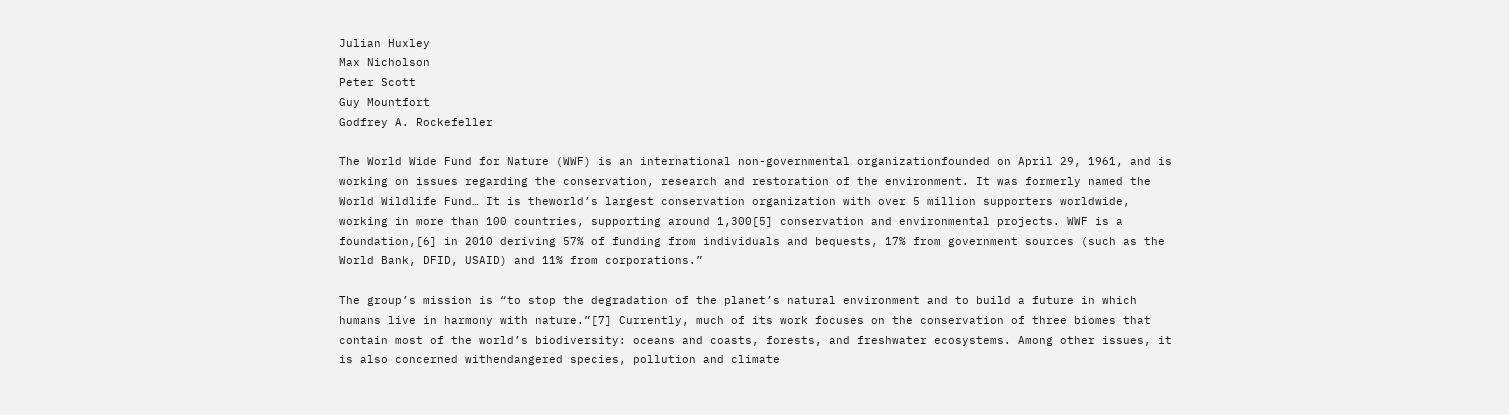Julian Huxley
Max Nicholson
Peter Scott
Guy Mountfort
Godfrey A. Rockefeller

The World Wide Fund for Nature (WWF) is an international non-governmental organizationfounded on April 29, 1961, and is working on issues regarding the conservation, research and restoration of the environment. It was formerly named the World Wildlife Fund… It is theworld’s largest conservation organization with over 5 million supporters worldwide, working in more than 100 countries, supporting around 1,300[5] conservation and environmental projects. WWF is a foundation,[6] in 2010 deriving 57% of funding from individuals and bequests, 17% from government sources (such as the World Bank, DFID, USAID) and 11% from corporations.”

The group’s mission is “to stop the degradation of the planet’s natural environment and to build a future in which humans live in harmony with nature.”[7] Currently, much of its work focuses on the conservation of three biomes that contain most of the world’s biodiversity: oceans and coasts, forests, and freshwater ecosystems. Among other issues, it is also concerned withendangered species, pollution and climate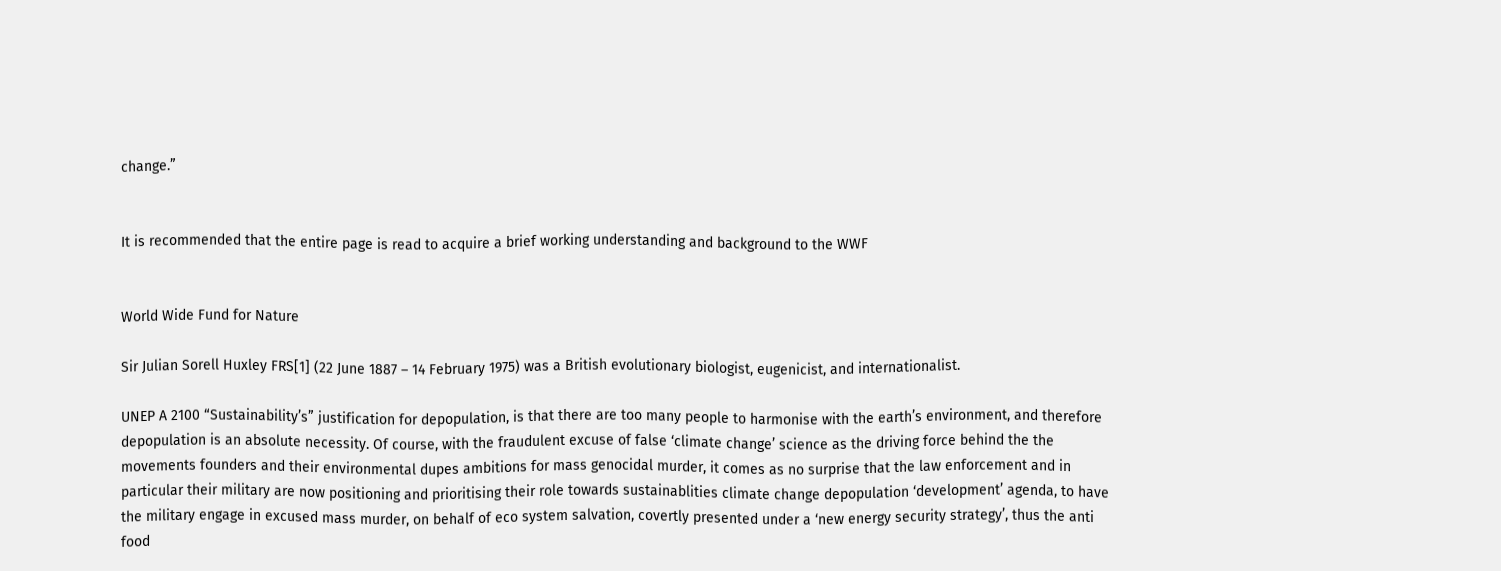change.”


It is recommended that the entire page is read to acquire a brief working understanding and background to the WWF


World Wide Fund for Nature

Sir Julian Sorell Huxley FRS[1] (22 June 1887 – 14 February 1975) was a British evolutionary biologist, eugenicist, and internationalist.

UNEP A 2100 “Sustainability’s” justification for depopulation, is that there are too many people to harmonise with the earth’s environment, and therefore depopulation is an absolute necessity. Of course, with the fraudulent excuse of false ‘climate change’ science as the driving force behind the the movements founders and their environmental dupes ambitions for mass genocidal murder, it comes as no surprise that the law enforcement and in particular their military are now positioning and prioritising their role towards sustainablities climate change depopulation ‘development’ agenda, to have the military engage in excused mass murder, on behalf of eco system salvation, covertly presented under a ‘new energy security strategy’, thus the anti food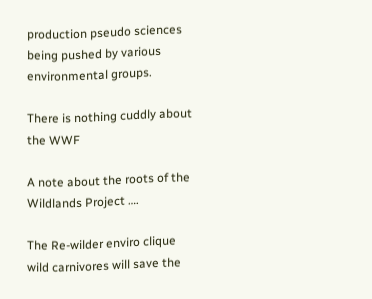production pseudo sciences being pushed by various environmental groups.

There is nothing cuddly about the WWF

A note about the roots of the Wildlands Project ….

The Re-wilder enviro clique wild carnivores will save the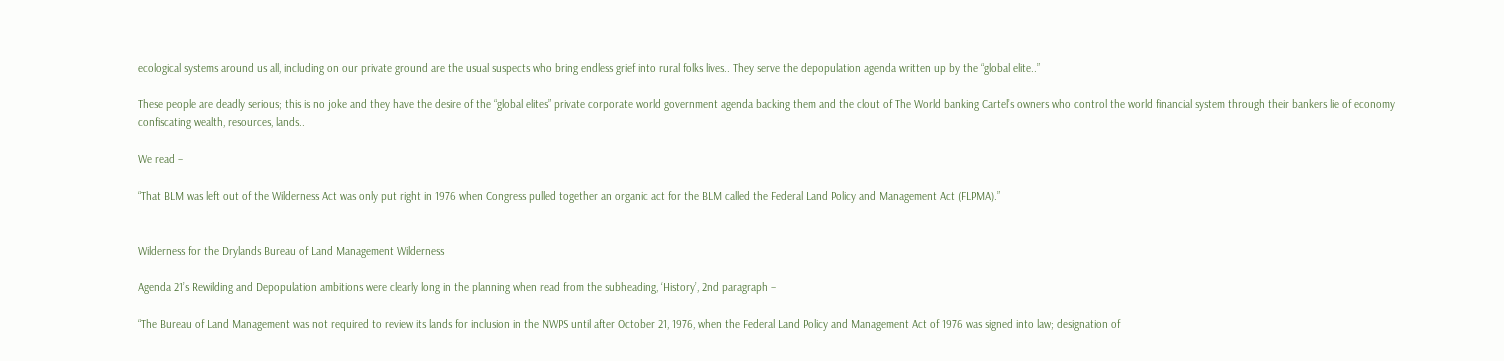ecological systems around us all, including on our private ground are the usual suspects who bring endless grief into rural folks lives.. They serve the depopulation agenda written up by the “global elite..”

These people are deadly serious; this is no joke and they have the desire of the “global elites” private corporate world government agenda backing them and the clout of The World banking Cartel’s owners who control the world financial system through their bankers lie of economy confiscating wealth, resources, lands..

We read –

“That BLM was left out of the Wilderness Act was only put right in 1976 when Congress pulled together an organic act for the BLM called the Federal Land Policy and Management Act (FLPMA).”


Wilderness for the Drylands Bureau of Land Management Wilderness

Agenda 21’s Rewilding and Depopulation ambitions were clearly long in the planning when read from the subheading, ‘History’, 2nd paragraph –

“The Bureau of Land Management was not required to review its lands for inclusion in the NWPS until after October 21, 1976, when the Federal Land Policy and Management Act of 1976 was signed into law; designation of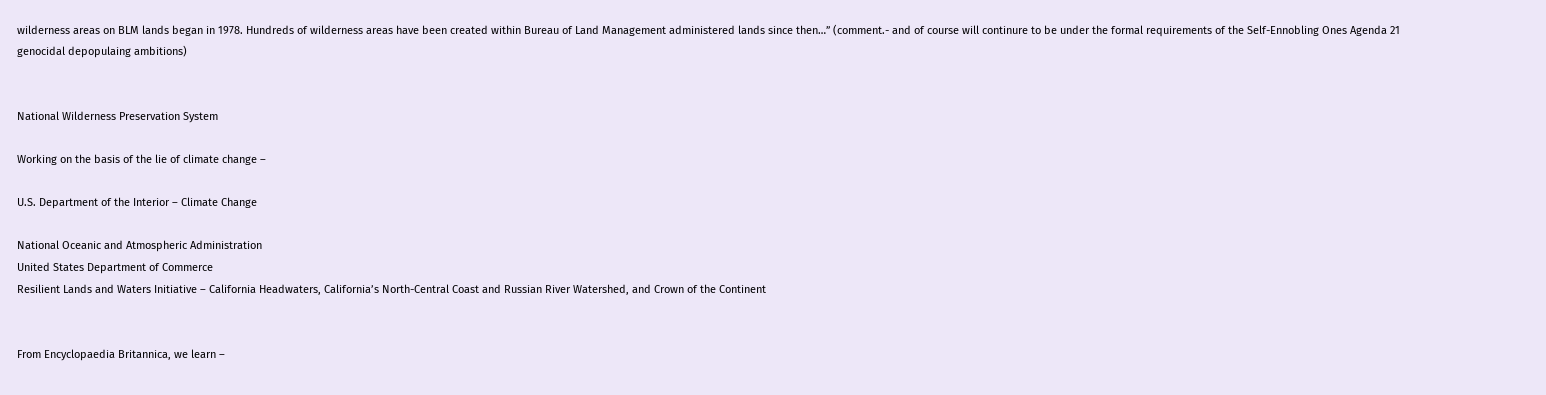wilderness areas on BLM lands began in 1978. Hundreds of wilderness areas have been created within Bureau of Land Management administered lands since then…” (comment.- and of course will continure to be under the formal requirements of the Self-Ennobling Ones Agenda 21 genocidal depopulaing ambitions)


National Wilderness Preservation System

Working on the basis of the lie of climate change –

U.S. Department of the Interior – Climate Change

National Oceanic and Atmospheric Administration
United States Department of Commerce
Resilient Lands and Waters Initiative – California Headwaters, California’s North-Central Coast and Russian River Watershed, and Crown of the Continent


From Encyclopaedia Britannica, we learn –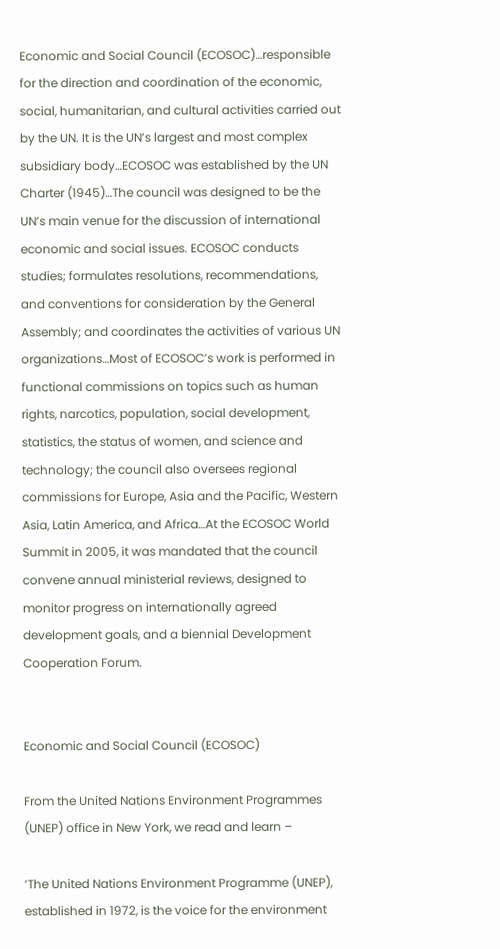Economic and Social Council (ECOSOC)…responsible for the direction and coordination of the economic, social, humanitarian, and cultural activities carried out by the UN. It is the UN’s largest and most complex subsidiary body…ECOSOC was established by the UN Charter (1945)…The council was designed to be the UN’s main venue for the discussion of international economic and social issues. ECOSOC conducts studies; formulates resolutions, recommendations, and conventions for consideration by the General Assembly; and coordinates the activities of various UN organizations…Most of ECOSOC’s work is performed in functional commissions on topics such as human rights, narcotics, population, social development, statistics, the status of women, and science and technology; the council also oversees regional commissions for Europe, Asia and the Pacific, Western Asia, Latin America, and Africa…At the ECOSOC World Summit in 2005, it was mandated that the council convene annual ministerial reviews, designed to monitor progress on internationally agreed development goals, and a biennial Development Cooperation Forum.


Economic and Social Council (ECOSOC)

From the United Nations Environment Programmes (UNEP) office in New York, we read and learn –

‘The United Nations Environment Programme (UNEP), established in 1972, is the voice for the environment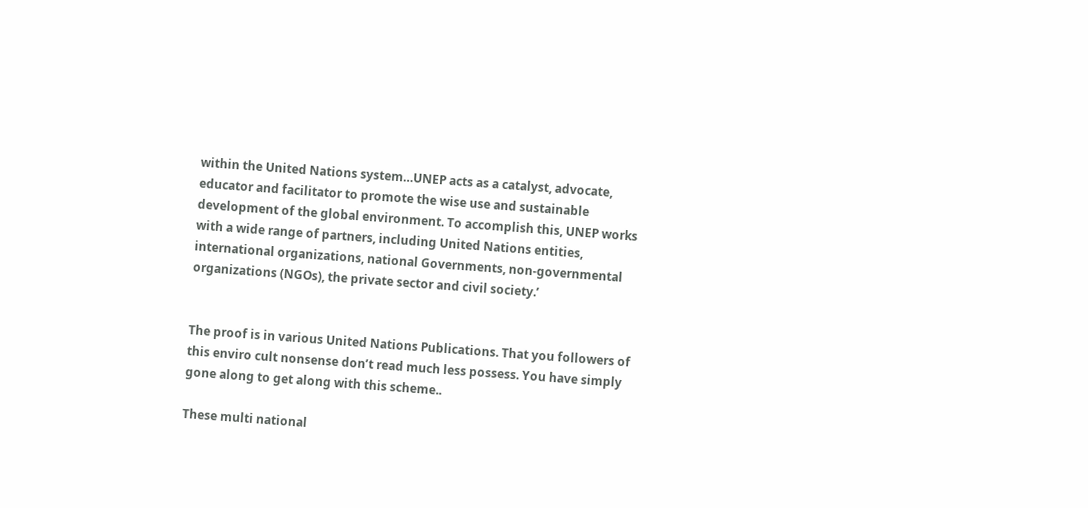within the United Nations system…UNEP acts as a catalyst, advocate, educator and facilitator to promote the wise use and sustainable development of the global environment. To accomplish this, UNEP works with a wide range of partners, including United Nations entities, international organizations, national Governments, non-governmental organizations (NGOs), the private sector and civil society.’


The proof is in various United Nations Publications. That you followers of this enviro cult nonsense don’t read much less possess. You have simply gone along to get along with this scheme..

These multi national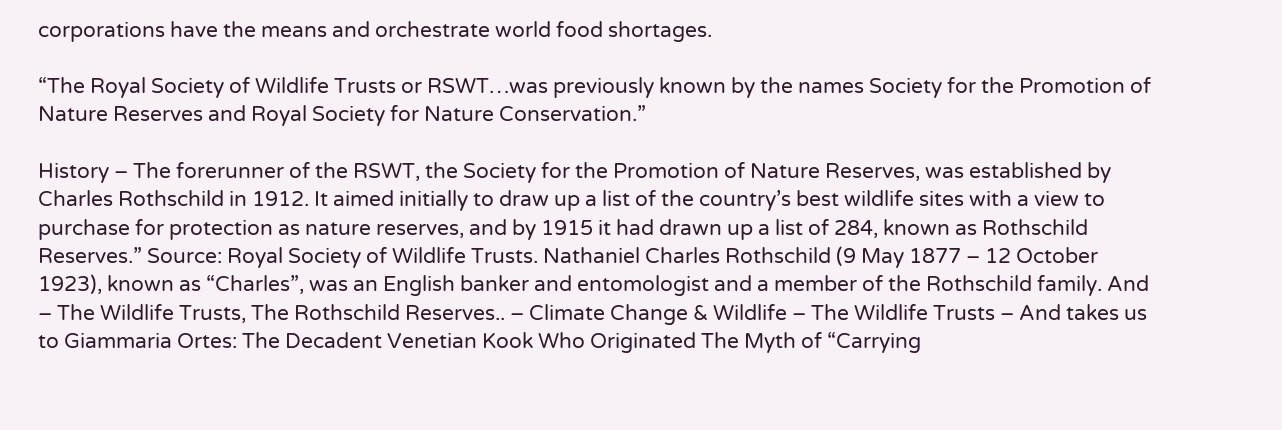corporations have the means and orchestrate world food shortages.

“The Royal Society of Wildlife Trusts or RSWT…was previously known by the names Society for the Promotion of Nature Reserves and Royal Society for Nature Conservation.”

History – The forerunner of the RSWT, the Society for the Promotion of Nature Reserves, was established by Charles Rothschild in 1912. It aimed initially to draw up a list of the country’s best wildlife sites with a view to purchase for protection as nature reserves, and by 1915 it had drawn up a list of 284, known as Rothschild Reserves.” Source: Royal Society of Wildlife Trusts. Nathaniel Charles Rothschild (9 May 1877 – 12 October 1923), known as “Charles”, was an English banker and entomologist and a member of the Rothschild family. And – The Wildlife Trusts, The Rothschild Reserves.. – Climate Change & Wildlife – The Wildlife Trusts – And takes us to Giammaria Ortes: The Decadent Venetian Kook Who Originated The Myth of “Carrying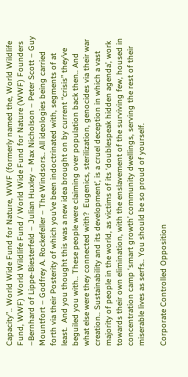Capacity”.. World Wide Fund for Nature, WWF (formerly named the, World Wildlife Fund, WWF) World Wildlife Fund / World Wide Fund for Nature (WWF) Founders –Bernhard of Lippe-Biesterfeld – Julian Huxley – Max Nicholson – Peter Scott – Guy Mountfort – Godfrey A. Rockefeller – The Windsors.. All ideologies being carried forth via their Posterity of which you’ve been indoctrinated with, segments of at least.  And you thought this was a new idea brought on by current “crisis” they’ve beguiled you with.. These people were claiming over population back then.. And what else were they connected with?  Eugenics, sterilization, genocides via their war creation.. Sustainability and its development’, is a cruel deception in which a vast majority of people in the world, as victims of its ‘doublespeak hidden agenda’, work towards their own elimination, with the enslavement of the surviving few, housed in concentration camp ‘smart growth’ community dwellings, serving the rest of their miserable lives as serfs.. You should be so proud of yourself.

Corporate Controlled Opposition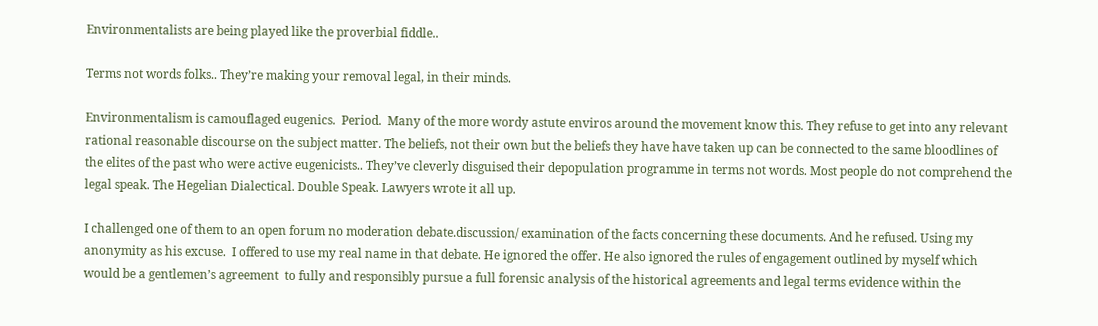Environmentalists are being played like the proverbial fiddle..

Terms not words folks.. They’re making your removal legal, in their minds.

Environmentalism is camouflaged eugenics.  Period.  Many of the more wordy astute enviros around the movement know this. They refuse to get into any relevant rational reasonable discourse on the subject matter. The beliefs, not their own but the beliefs they have have taken up can be connected to the same bloodlines of the elites of the past who were active eugenicists.. They’ve cleverly disguised their depopulation programme in terms not words. Most people do not comprehend the legal speak. The Hegelian Dialectical. Double Speak. Lawyers wrote it all up.

I challenged one of them to an open forum no moderation debate.discussion/ examination of the facts concerning these documents. And he refused. Using my anonymity as his excuse.  I offered to use my real name in that debate. He ignored the offer. He also ignored the rules of engagement outlined by myself which would be a gentlemen’s agreement  to fully and responsibly pursue a full forensic analysis of the historical agreements and legal terms evidence within the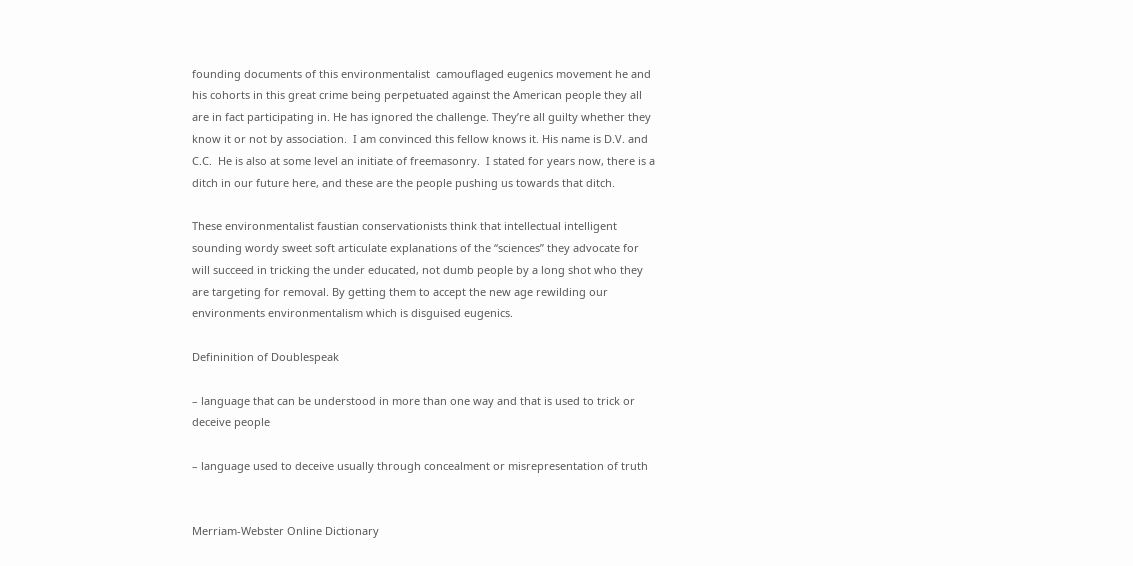founding documents of this environmentalist  camouflaged eugenics movement he and his cohorts in this great crime being perpetuated against the American people they all are in fact participating in. He has ignored the challenge. They’re all guilty whether they know it or not by association.  I am convinced this fellow knows it. His name is D.V. and C.C.  He is also at some level an initiate of freemasonry.  I stated for years now, there is a ditch in our future here, and these are the people pushing us towards that ditch.

These environmentalist faustian conservationists think that intellectual intelligent sounding wordy sweet soft articulate explanations of the “sciences” they advocate for will succeed in tricking the under educated, not dumb people by a long shot who they are targeting for removal. By getting them to accept the new age rewilding our environments environmentalism which is disguised eugenics.

Defininition of Doublespeak

– language that can be understood in more than one way and that is used to trick or deceive people

– language used to deceive usually through concealment or misrepresentation of truth


Merriam-Webster Online Dictionary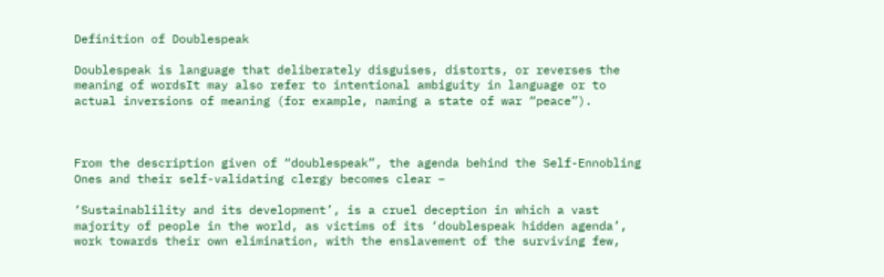Definition of Doublespeak

Doublespeak is language that deliberately disguises, distorts, or reverses the meaning of wordsIt may also refer to intentional ambiguity in language or to actual inversions of meaning (for example, naming a state of war “peace”).



From the description given of “doublespeak”, the agenda behind the Self-Ennobling Ones and their self-validating clergy becomes clear –

‘Sustainablility and its development’, is a cruel deception in which a vast majority of people in the world, as victims of its ‘doublespeak hidden agenda’, work towards their own elimination, with the enslavement of the surviving few,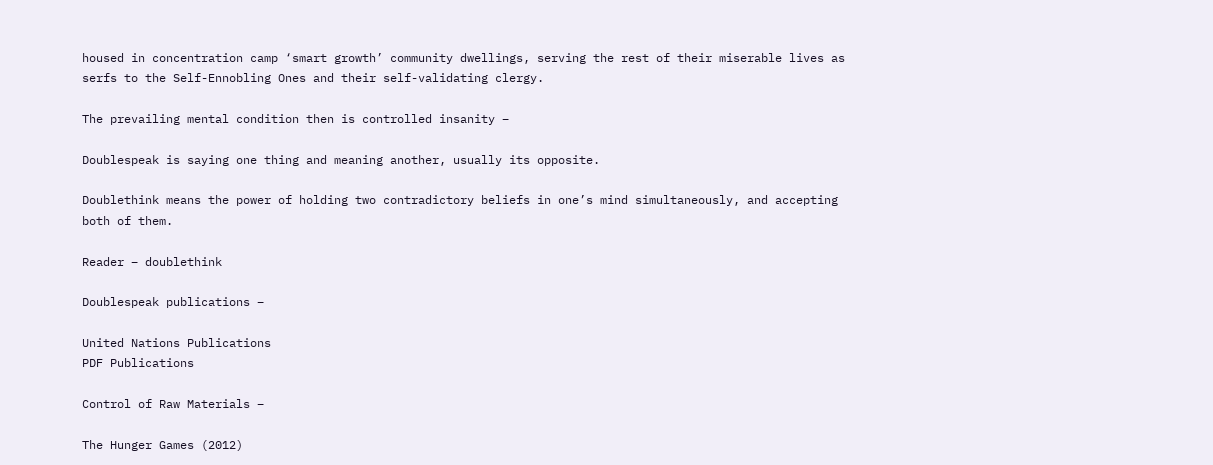housed in concentration camp ‘smart growth’ community dwellings, serving the rest of their miserable lives as serfs to the Self-Ennobling Ones and their self-validating clergy.

The prevailing mental condition then is controlled insanity –

Doublespeak is saying one thing and meaning another, usually its opposite.

Doublethink means the power of holding two contradictory beliefs in one’s mind simultaneously, and accepting both of them.

Reader – doublethink

Doublespeak publications –

United Nations Publications
PDF Publications

Control of Raw Materials –

The Hunger Games (2012)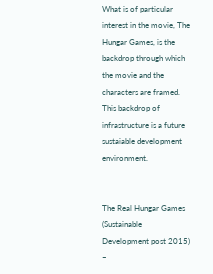What is of particular interest in the movie, The Hungar Games, is the backdrop through which the movie and the characters are framed. This backdrop of infrastructure is a future sustaiable development environment.


The Real Hungar Games (Sustainable Development post 2015) –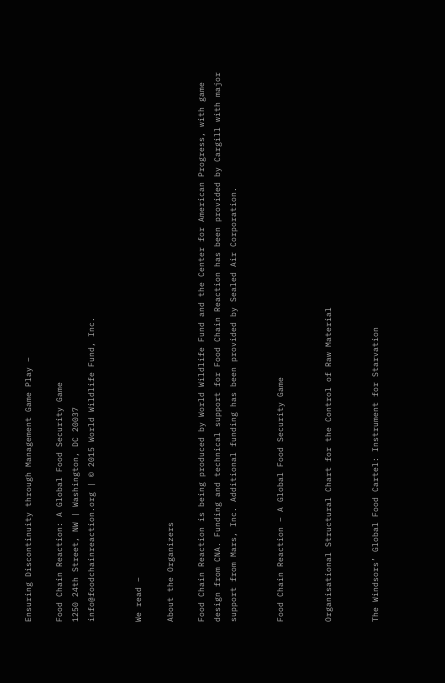Ensuring Discontinuity through Management Game Play –

Food Chain Reaction: A Global Food Security Game
1250 24th Street, NW | Washington, DC 20037
info@foodchainreaction.org | © 2015 World Wildlife Fund, Inc.


We read –

About the Organizers

Food Chain Reaction is being produced by World Wildlife Fund and the Center for American Progress, with game design from CNA. Funding and technical support for Food Chain Reaction has been provided by Cargill with major support from Mars, Inc. Additional funding has been provided by Sealed Air Corporation.


Food Chain Reaction – A Global Food Security Game


Organisational Structural Chart for the Control of Raw Material


The Windsors’ Global Food Cartel: Instrument for Starvation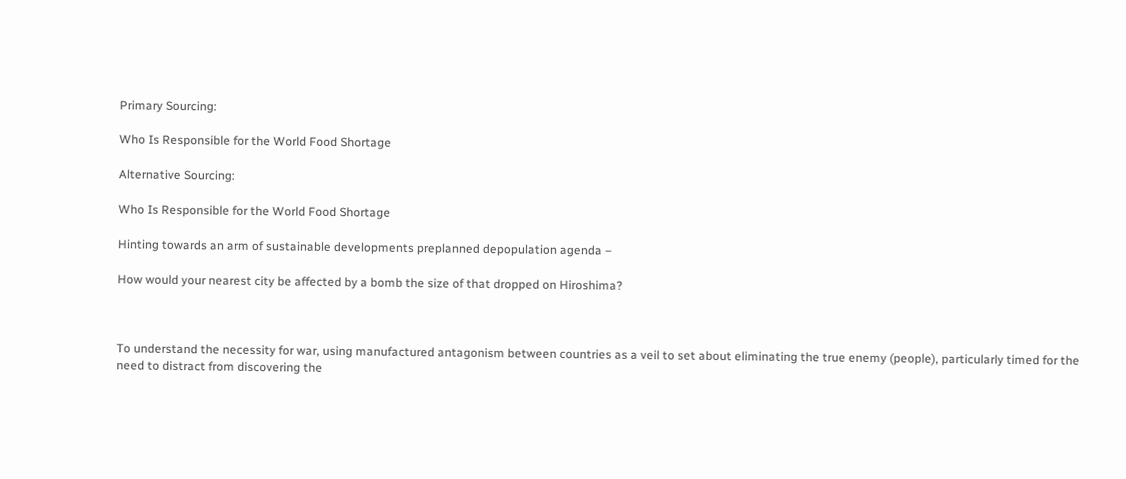Primary Sourcing:

Who Is Responsible for the World Food Shortage

Alternative Sourcing:

Who Is Responsible for the World Food Shortage

Hinting towards an arm of sustainable developments preplanned depopulation agenda –

How would your nearest city be affected by a bomb the size of that dropped on Hiroshima?



To understand the necessity for war, using manufactured antagonism between countries as a veil to set about eliminating the true enemy (people), particularly timed for the need to distract from discovering the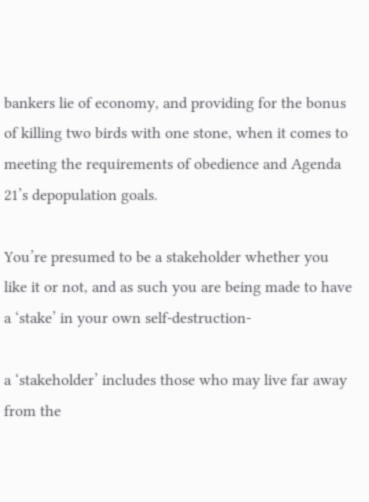bankers lie of economy, and providing for the bonus of killing two birds with one stone, when it comes to meeting the requirements of obedience and Agenda 21’s depopulation goals.

You’re presumed to be a stakeholder whether you like it or not, and as such you are being made to have a ‘stake’ in your own self-destruction-

a ‘stakeholder’ includes those who may live far away from the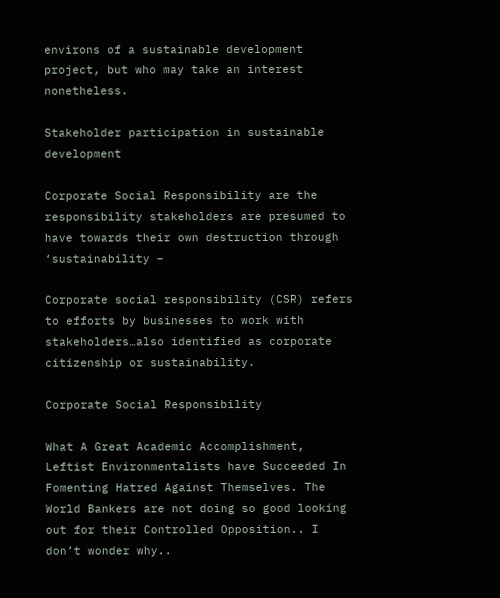environs of a sustainable development project, but who may take an interest nonetheless.

Stakeholder participation in sustainable development

Corporate Social Responsibility are the responsibility stakeholders are presumed to have towards their own destruction through ‘sustainability –

Corporate social responsibility (CSR) refers to efforts by businesses to work with stakeholders…also identified as corporate citizenship or sustainability.

Corporate Social Responsibility

What A Great Academic Accomplishment, Leftist Environmentalists have Succeeded In Fomenting Hatred Against Themselves. The World Bankers are not doing so good looking out for their Controlled Opposition.. I don’t wonder why..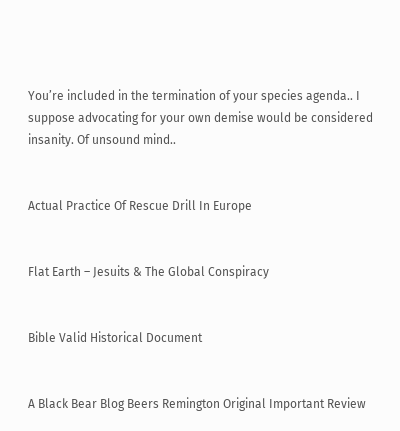You’re included in the termination of your species agenda.. I suppose advocating for your own demise would be considered insanity. Of unsound mind..


Actual Practice Of Rescue Drill In Europe


Flat Earth – Jesuits & The Global Conspiracy


Bible Valid Historical Document


A Black Bear Blog Beers Remington Original Important Review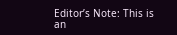Editor’s Note: This is an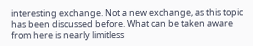interesting exchange. Not a new exchange, as this topic has been discussed before. What can be taken aware from here is nearly limitless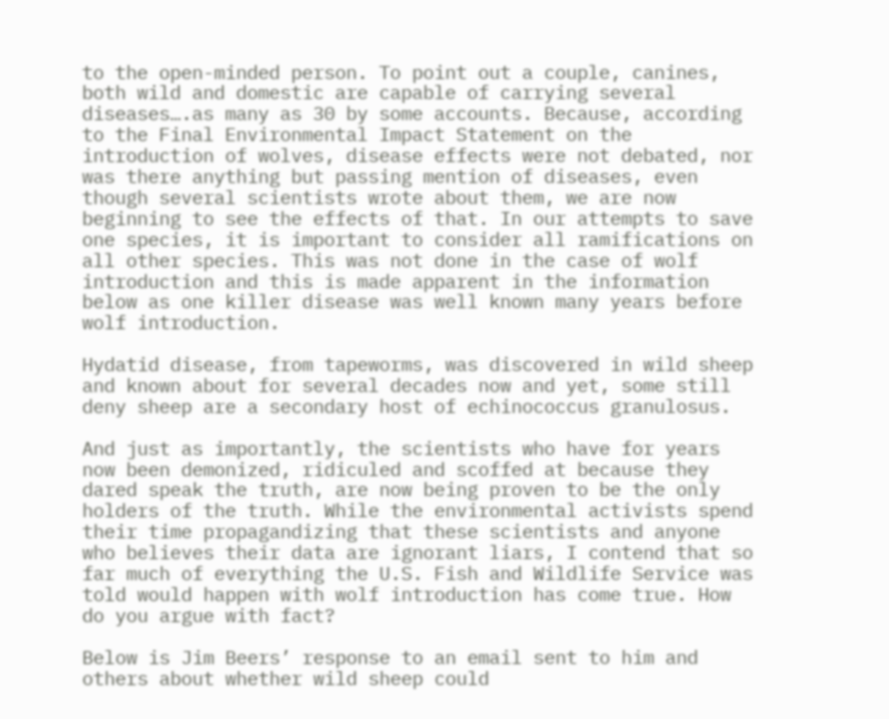to the open-minded person. To point out a couple, canines, both wild and domestic are capable of carrying several diseases….as many as 30 by some accounts. Because, according to the Final Environmental Impact Statement on the introduction of wolves, disease effects were not debated, nor was there anything but passing mention of diseases, even though several scientists wrote about them, we are now beginning to see the effects of that. In our attempts to save one species, it is important to consider all ramifications on all other species. This was not done in the case of wolf introduction and this is made apparent in the information below as one killer disease was well known many years before wolf introduction.

Hydatid disease, from tapeworms, was discovered in wild sheep and known about for several decades now and yet, some still deny sheep are a secondary host of echinococcus granulosus.

And just as importantly, the scientists who have for years now been demonized, ridiculed and scoffed at because they dared speak the truth, are now being proven to be the only holders of the truth. While the environmental activists spend their time propagandizing that these scientists and anyone who believes their data are ignorant liars, I contend that so far much of everything the U.S. Fish and Wildlife Service was told would happen with wolf introduction has come true. How do you argue with fact?

Below is Jim Beers’ response to an email sent to him and others about whether wild sheep could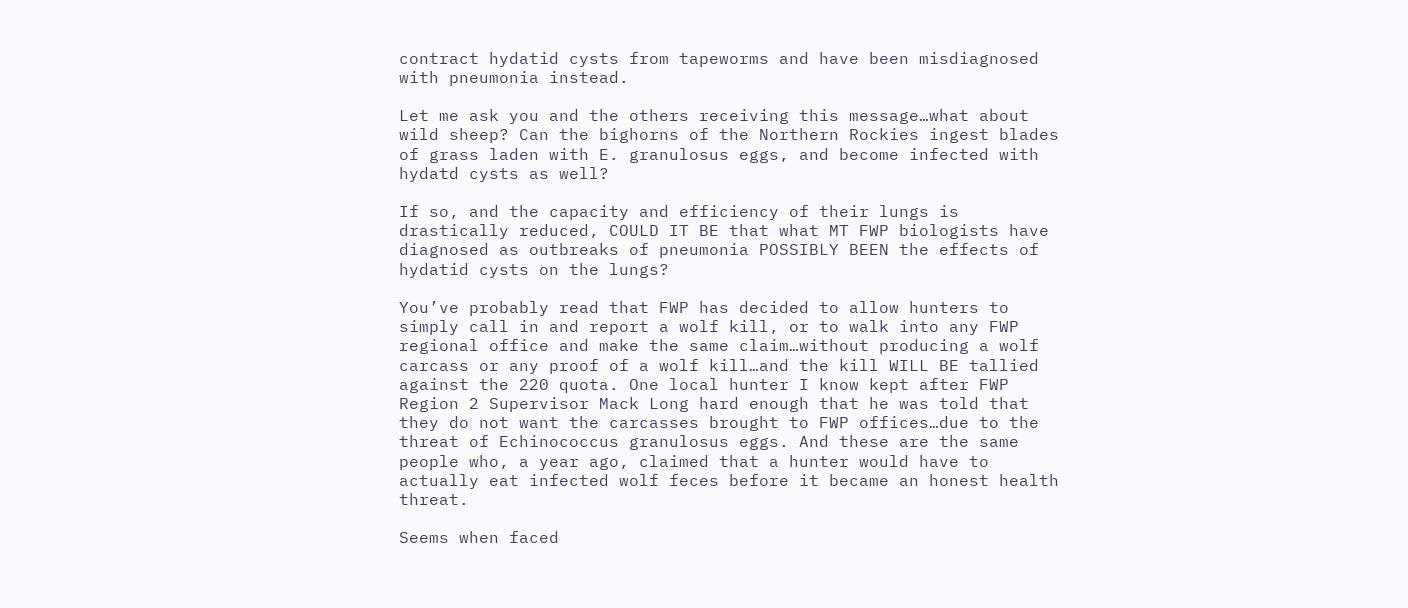contract hydatid cysts from tapeworms and have been misdiagnosed with pneumonia instead.

Let me ask you and the others receiving this message…what about wild sheep? Can the bighorns of the Northern Rockies ingest blades of grass laden with E. granulosus eggs, and become infected with hydatd cysts as well?

If so, and the capacity and efficiency of their lungs is drastically reduced, COULD IT BE that what MT FWP biologists have diagnosed as outbreaks of pneumonia POSSIBLY BEEN the effects of hydatid cysts on the lungs?

You’ve probably read that FWP has decided to allow hunters to simply call in and report a wolf kill, or to walk into any FWP regional office and make the same claim…without producing a wolf carcass or any proof of a wolf kill…and the kill WILL BE tallied against the 220 quota. One local hunter I know kept after FWP Region 2 Supervisor Mack Long hard enough that he was told that they do not want the carcasses brought to FWP offices…due to the threat of Echinococcus granulosus eggs. And these are the same people who, a year ago, claimed that a hunter would have to actually eat infected wolf feces before it became an honest health threat.

Seems when faced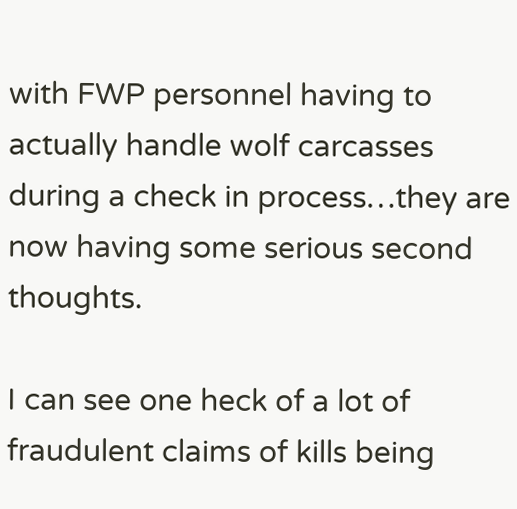with FWP personnel having to actually handle wolf carcasses during a check in process…they are now having some serious second thoughts.

I can see one heck of a lot of fraudulent claims of kills being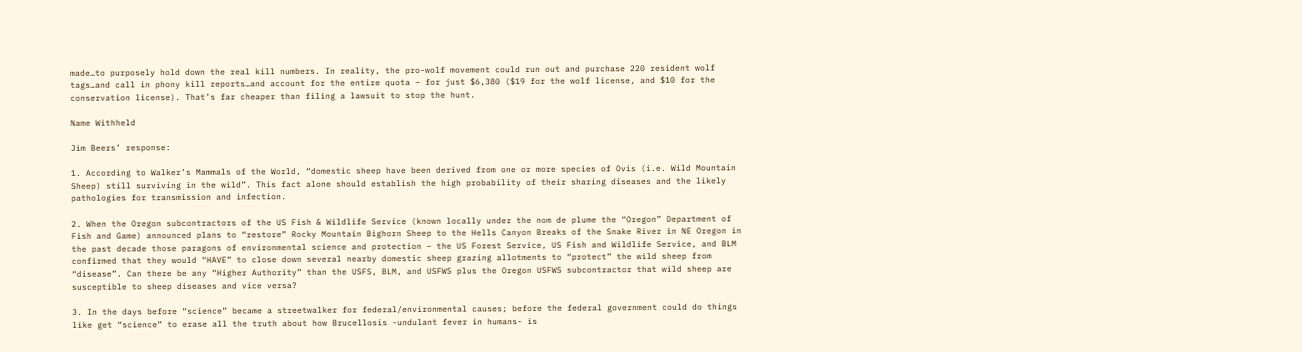made…to purposely hold down the real kill numbers. In reality, the pro-wolf movement could run out and purchase 220 resident wolf tags…and call in phony kill reports…and account for the entire quota – for just $6,380 ($19 for the wolf license, and $10 for the conservation license). That’s far cheaper than filing a lawsuit to stop the hunt.

Name Withheld

Jim Beers’ response:

1. According to Walker’s Mammals of the World, “domestic sheep have been derived from one or more species of Ovis (i.e. Wild Mountain Sheep) still surviving in the wild”. This fact alone should establish the high probability of their sharing diseases and the likely pathologies for transmission and infection.

2. When the Oregon subcontractors of the US Fish & Wildlife Service (known locally under the nom de plume the “Oregon” Department of Fish and Game) announced plans to “restore” Rocky Mountain Bighorn Sheep to the Hells Canyon Breaks of the Snake River in NE Oregon in the past decade those paragons of environmental science and protection – the US Forest Service, US Fish and Wildlife Service, and BLM confirmed that they would “HAVE” to close down several nearby domestic sheep grazing allotments to “protect” the wild sheep from “disease”. Can there be any “Higher Authority” than the USFS, BLM, and USFWS plus the Oregon USFWS subcontractor that wild sheep are susceptible to sheep diseases and vice versa?

3. In the days before “science” became a streetwalker for federal/environmental causes; before the federal government could do things like get “science” to erase all the truth about how Brucellosis -undulant fever in humans- is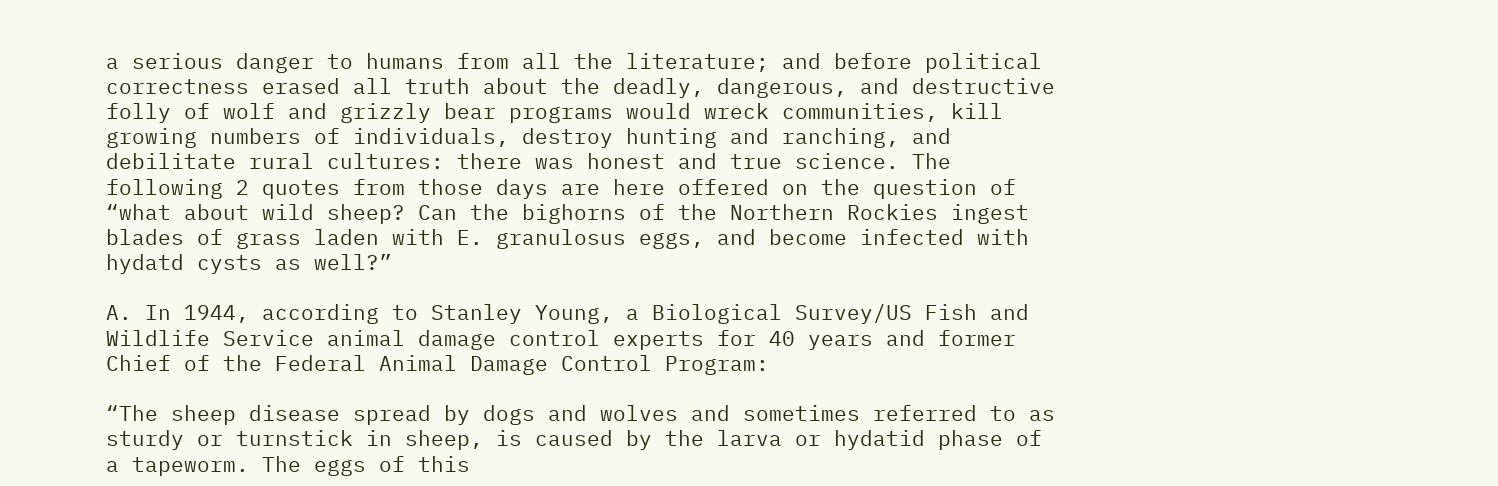a serious danger to humans from all the literature; and before political correctness erased all truth about the deadly, dangerous, and destructive folly of wolf and grizzly bear programs would wreck communities, kill growing numbers of individuals, destroy hunting and ranching, and debilitate rural cultures: there was honest and true science. The following 2 quotes from those days are here offered on the question of “what about wild sheep? Can the bighorns of the Northern Rockies ingest blades of grass laden with E. granulosus eggs, and become infected with hydatd cysts as well?”

A. In 1944, according to Stanley Young, a Biological Survey/US Fish and Wildlife Service animal damage control experts for 40 years and former Chief of the Federal Animal Damage Control Program:

“The sheep disease spread by dogs and wolves and sometimes referred to as sturdy or turnstick in sheep, is caused by the larva or hydatid phase of a tapeworm. The eggs of this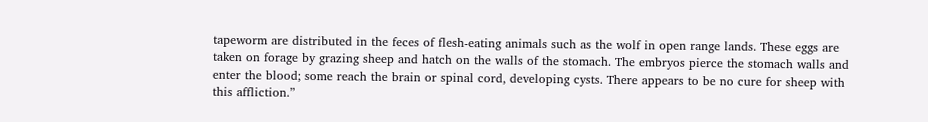tapeworm are distributed in the feces of flesh-eating animals such as the wolf in open range lands. These eggs are taken on forage by grazing sheep and hatch on the walls of the stomach. The embryos pierce the stomach walls and enter the blood; some reach the brain or spinal cord, developing cysts. There appears to be no cure for sheep with this affliction.”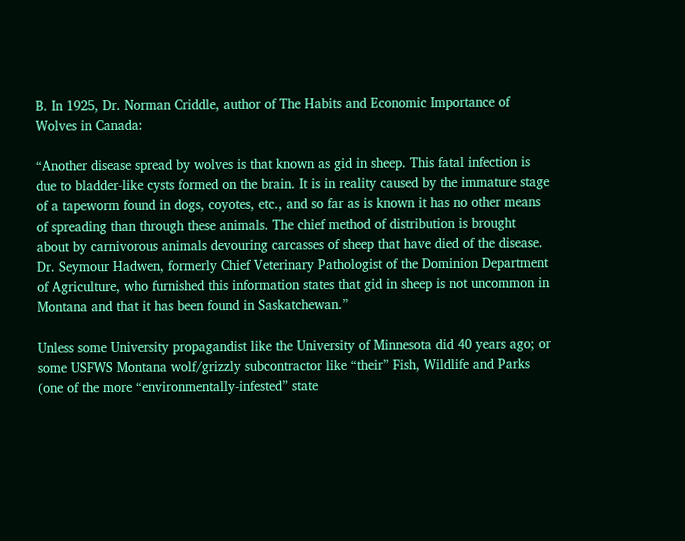B. In 1925, Dr. Norman Criddle, author of The Habits and Economic Importance of Wolves in Canada:

“Another disease spread by wolves is that known as gid in sheep. This fatal infection is due to bladder-like cysts formed on the brain. It is in reality caused by the immature stage of a tapeworm found in dogs, coyotes, etc., and so far as is known it has no other means of spreading than through these animals. The chief method of distribution is brought about by carnivorous animals devouring carcasses of sheep that have died of the disease. Dr. Seymour Hadwen, formerly Chief Veterinary Pathologist of the Dominion Department of Agriculture, who furnished this information states that gid in sheep is not uncommon in Montana and that it has been found in Saskatchewan.”

Unless some University propagandist like the University of Minnesota did 40 years ago; or some USFWS Montana wolf/grizzly subcontractor like “their” Fish, Wildlife and Parks (one of the more “environmentally-infested” state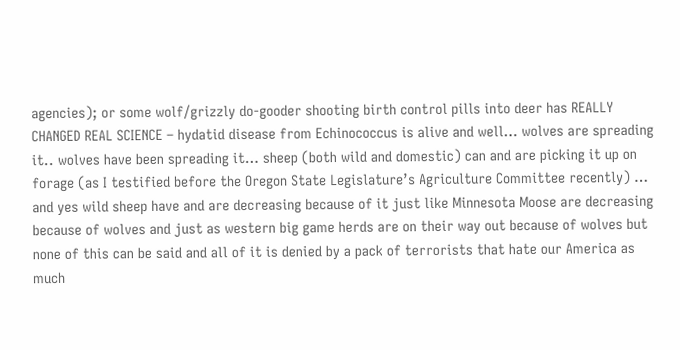agencies); or some wolf/grizzly do-gooder shooting birth control pills into deer has REALLY CHANGED REAL SCIENCE – hydatid disease from Echinococcus is alive and well… wolves are spreading it.. wolves have been spreading it… sheep (both wild and domestic) can and are picking it up on forage (as I testified before the Oregon State Legislature’s Agriculture Committee recently) … and yes wild sheep have and are decreasing because of it just like Minnesota Moose are decreasing because of wolves and just as western big game herds are on their way out because of wolves but none of this can be said and all of it is denied by a pack of terrorists that hate our America as much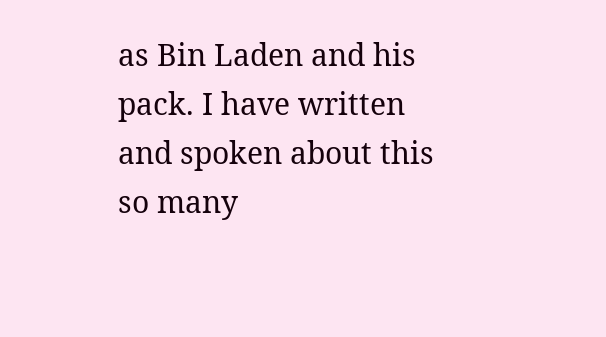as Bin Laden and his pack. I have written and spoken about this so many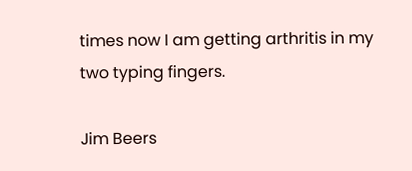times now I am getting arthritis in my two typing fingers.

Jim Beers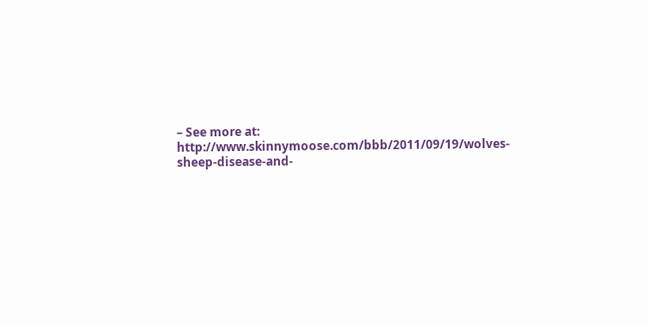– See more at: http://www.skinnymoose.com/bbb/2011/09/19/wolves-sheep-disease-and-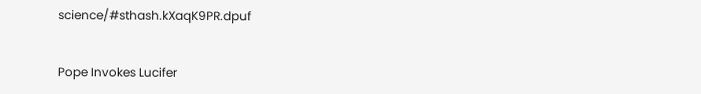science/#sthash.kXaqK9PR.dpuf


Pope Invokes Lucifer